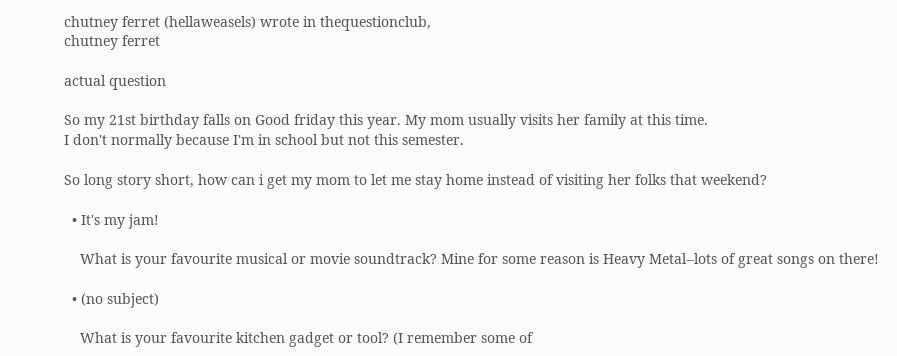chutney ferret (hellaweasels) wrote in thequestionclub,
chutney ferret

actual question

So my 21st birthday falls on Good friday this year. My mom usually visits her family at this time.
I don't normally because I'm in school but not this semester.

So long story short, how can i get my mom to let me stay home instead of visiting her folks that weekend?

  • It's my jam!

    What is your favourite musical or movie soundtrack? Mine for some reason is Heavy Metal--lots of great songs on there!

  • (no subject)

    What is your favourite kitchen gadget or tool? (I remember some of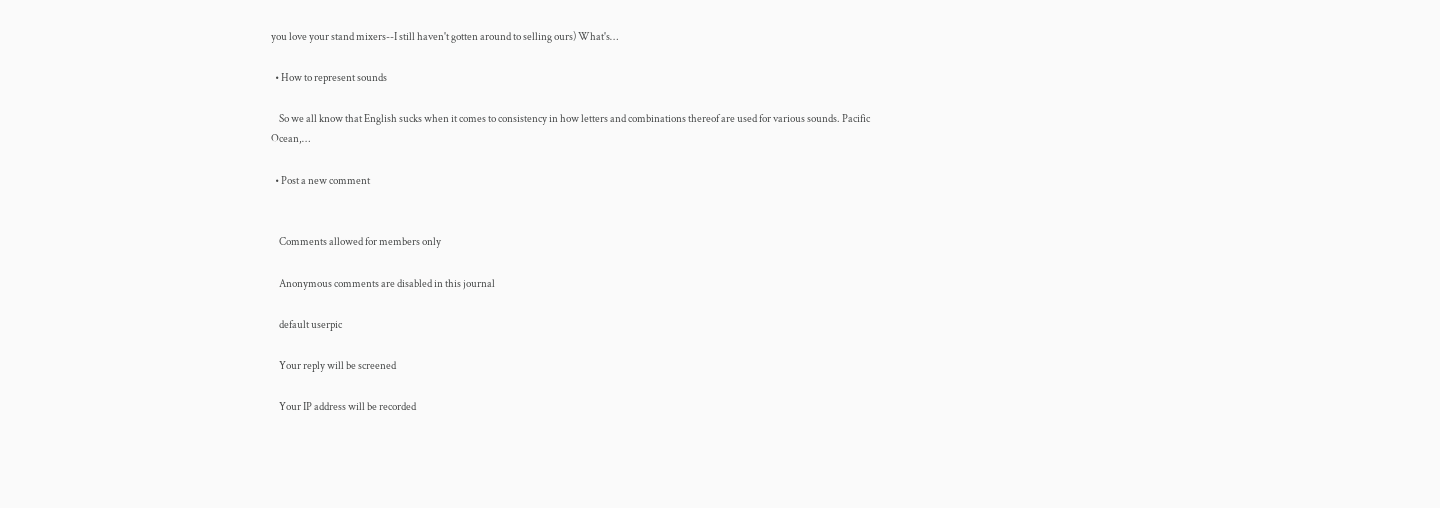you love your stand mixers--I still haven't gotten around to selling ours) What's…

  • How to represent sounds

    So we all know that English sucks when it comes to consistency in how letters and combinations thereof are used for various sounds. Pacific Ocean,…

  • Post a new comment


    Comments allowed for members only

    Anonymous comments are disabled in this journal

    default userpic

    Your reply will be screened

    Your IP address will be recorded